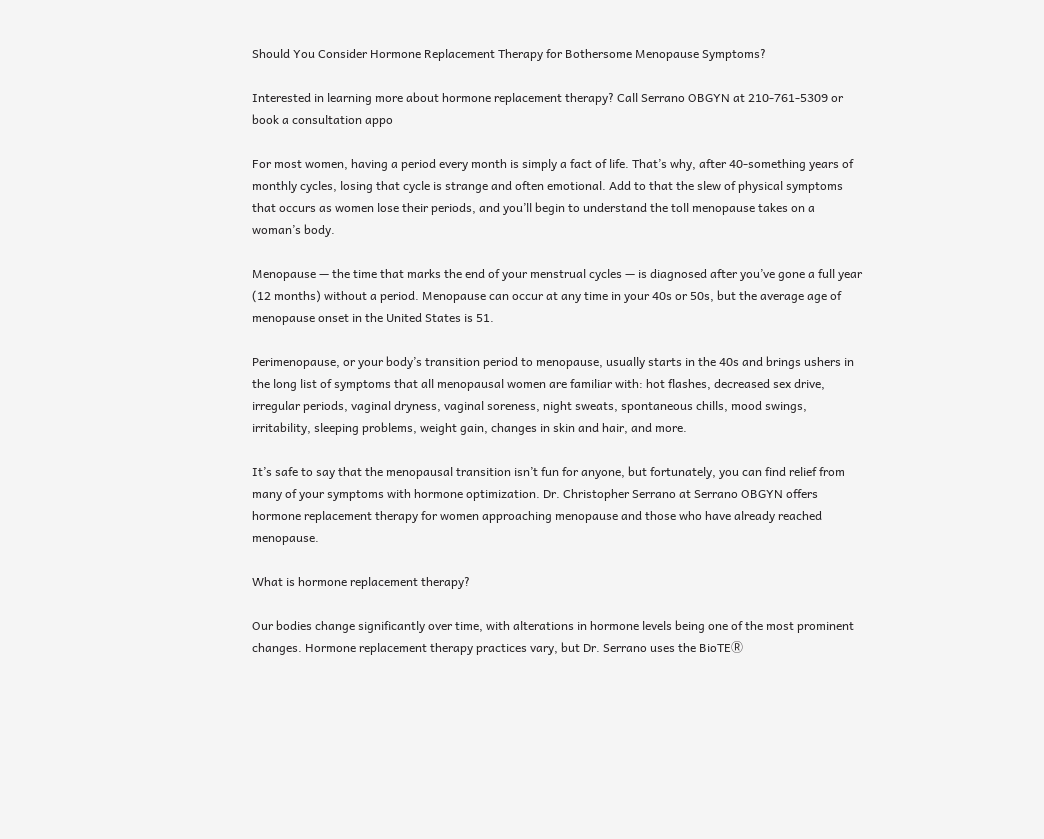Should You Consider Hormone Replacement Therapy for Bothersome Menopause Symptoms?

Interested in learning more about hormone replacement therapy? Call Serrano OBGYN at 210-761-5309 or book a consultation appo

For most women, having a period every month is simply a fact of life. That’s why, after 40-something years of monthly cycles, losing that cycle is strange and often emotional. Add to that the slew of physical symptoms that occurs as women lose their periods, and you’ll begin to understand the toll menopause takes on a woman’s body.

Menopause — the time that marks the end of your menstrual cycles — is diagnosed after you’ve gone a full year (12 months) without a period. Menopause can occur at any time in your 40s or 50s, but the average age of menopause onset in the United States is 51.

Perimenopause, or your body’s transition period to menopause, usually starts in the 40s and brings ushers in the long list of symptoms that all menopausal women are familiar with: hot flashes, decreased sex drive, irregular periods, vaginal dryness, vaginal soreness, night sweats, spontaneous chills, mood swings, irritability, sleeping problems, weight gain, changes in skin and hair, and more.

It’s safe to say that the menopausal transition isn’t fun for anyone, but fortunately, you can find relief from many of your symptoms with hormone optimization. Dr. Christopher Serrano at Serrano OBGYN offers hormone replacement therapy for women approaching menopause and those who have already reached menopause.

What is hormone replacement therapy?

Our bodies change significantly over time, with alterations in hormone levels being one of the most prominent changes. Hormone replacement therapy practices vary, but Dr. Serrano uses the BioTEⓇ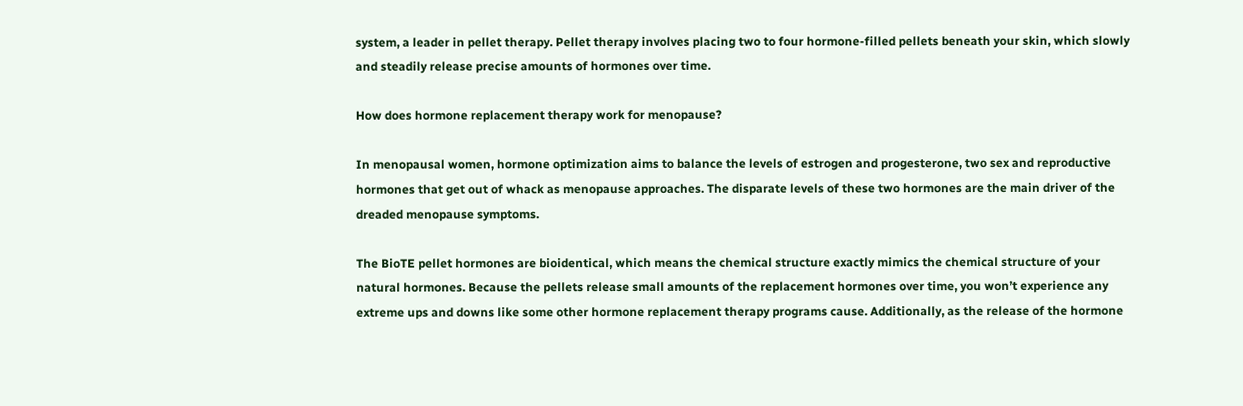system, a leader in pellet therapy. Pellet therapy involves placing two to four hormone-filled pellets beneath your skin, which slowly and steadily release precise amounts of hormones over time.

How does hormone replacement therapy work for menopause?

In menopausal women, hormone optimization aims to balance the levels of estrogen and progesterone, two sex and reproductive hormones that get out of whack as menopause approaches. The disparate levels of these two hormones are the main driver of the dreaded menopause symptoms.

The BioTE pellet hormones are bioidentical, which means the chemical structure exactly mimics the chemical structure of your natural hormones. Because the pellets release small amounts of the replacement hormones over time, you won’t experience any extreme ups and downs like some other hormone replacement therapy programs cause. Additionally, as the release of the hormone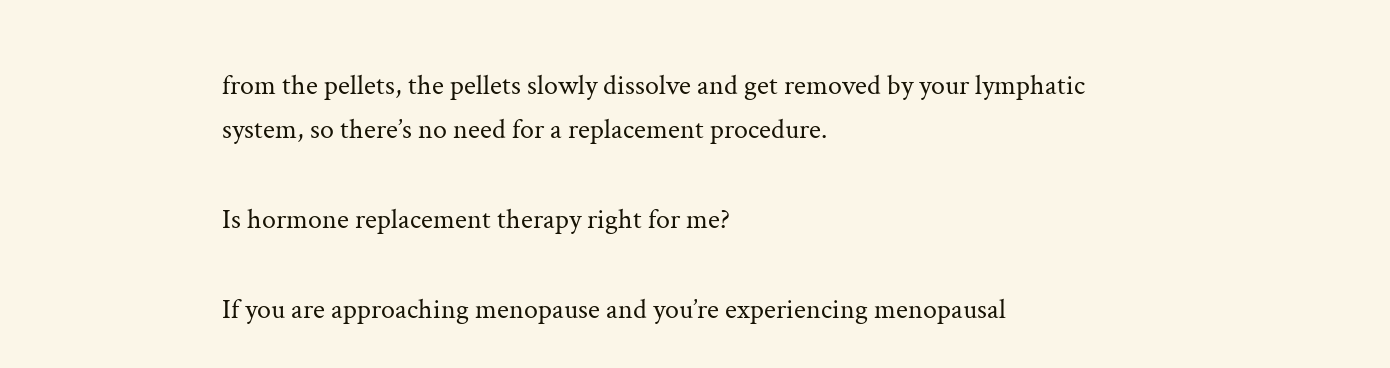from the pellets, the pellets slowly dissolve and get removed by your lymphatic system, so there’s no need for a replacement procedure.

Is hormone replacement therapy right for me?

If you are approaching menopause and you’re experiencing menopausal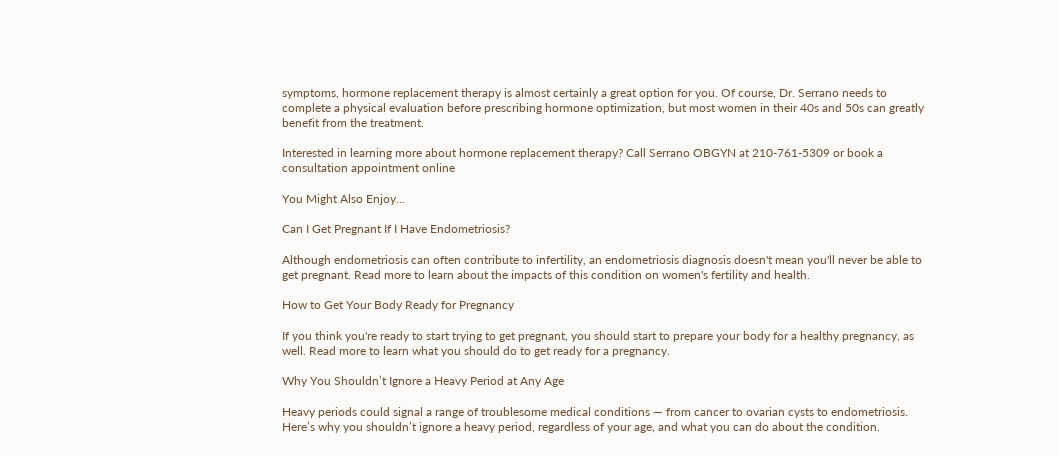symptoms, hormone replacement therapy is almost certainly a great option for you. Of course, Dr. Serrano needs to complete a physical evaluation before prescribing hormone optimization, but most women in their 40s and 50s can greatly benefit from the treatment.

Interested in learning more about hormone replacement therapy? Call Serrano OBGYN at 210-761-5309 or book a consultation appointment online

You Might Also Enjoy...

Can I Get Pregnant If I Have Endometriosis?

Although endometriosis can often contribute to infertility, an endometriosis diagnosis doesn't mean you'll never be able to get pregnant. Read more to learn about the impacts of this condition on women's fertility and health.

How to Get Your Body Ready for Pregnancy

If you think you're ready to start trying to get pregnant, you should start to prepare your body for a healthy pregnancy, as well. Read more to learn what you should do to get ready for a pregnancy.

Why You Shouldn’t Ignore a Heavy Period at Any Age

Heavy periods could signal a range of troublesome medical conditions — from cancer to ovarian cysts to endometriosis. Here’s why you shouldn’t ignore a heavy period, regardless of your age, and what you can do about the condition.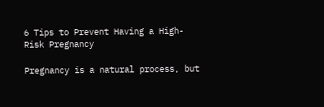6 Tips to Prevent Having a High-Risk Pregnancy

Pregnancy is a natural process, but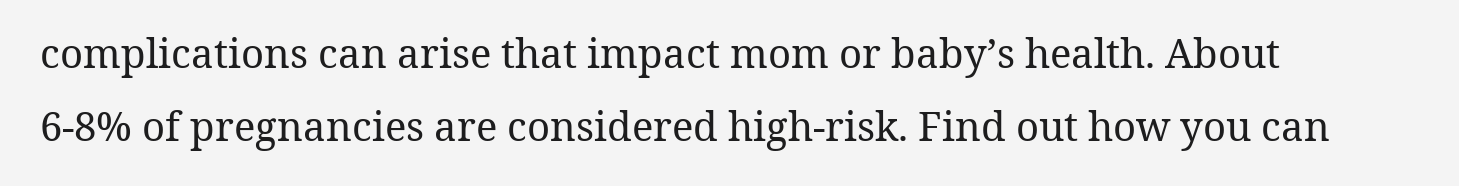complications can arise that impact mom or baby’s health. About 6-8% of pregnancies are considered high-risk. Find out how you can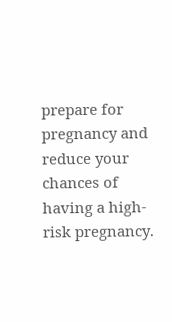prepare for pregnancy and reduce your chances of having a high-risk pregnancy.